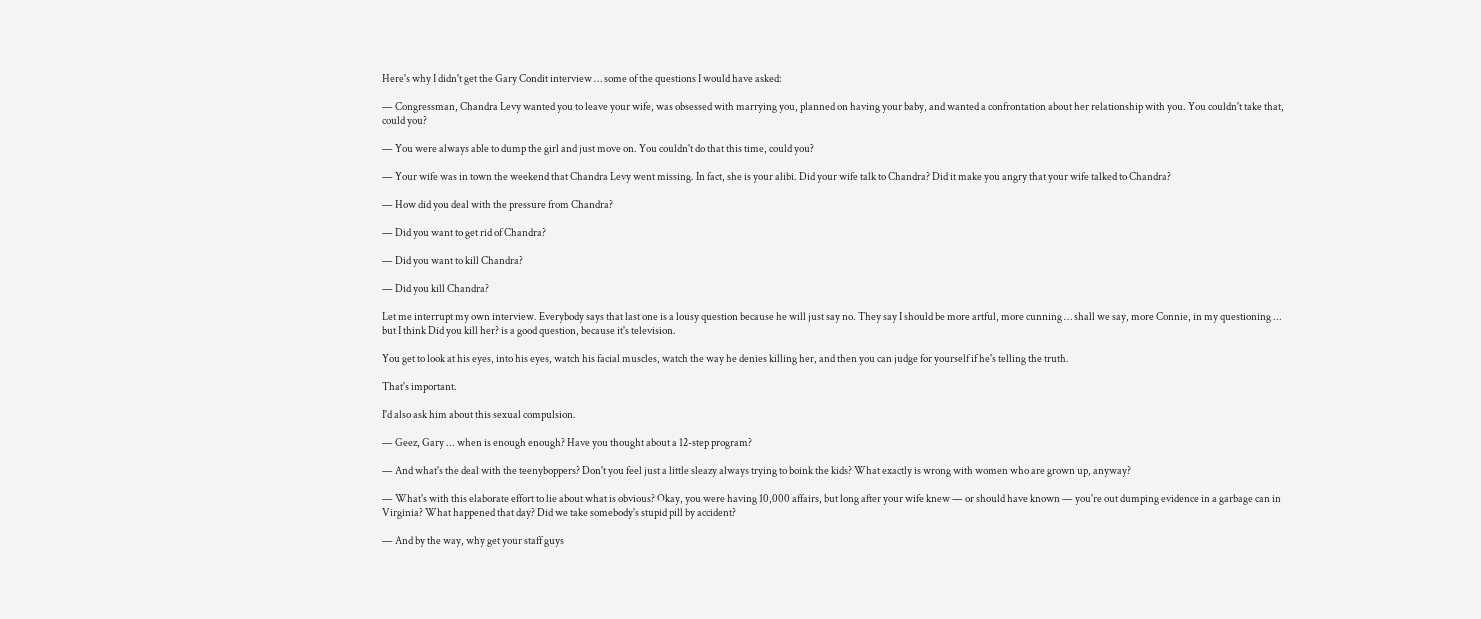Here's why I didn't get the Gary Condit interview … some of the questions I would have asked:

— Congressman, Chandra Levy wanted you to leave your wife, was obsessed with marrying you, planned on having your baby, and wanted a confrontation about her relationship with you. You couldn't take that, could you?

— You were always able to dump the girl and just move on. You couldn't do that this time, could you?

— Your wife was in town the weekend that Chandra Levy went missing. In fact, she is your alibi. Did your wife talk to Chandra? Did it make you angry that your wife talked to Chandra?

— How did you deal with the pressure from Chandra?

— Did you want to get rid of Chandra?

— Did you want to kill Chandra?

— Did you kill Chandra?

Let me interrupt my own interview. Everybody says that last one is a lousy question because he will just say no. They say I should be more artful, more cunning … shall we say, more Connie, in my questioning ... but I think Did you kill her? is a good question, because it's television.

You get to look at his eyes, into his eyes, watch his facial muscles, watch the way he denies killing her, and then you can judge for yourself if he's telling the truth.

That's important.

I'd also ask him about this sexual compulsion.

— Geez, Gary ... when is enough enough? Have you thought about a 12-step program?

— And what's the deal with the teenyboppers? Don't you feel just a little sleazy always trying to boink the kids? What exactly is wrong with women who are grown up, anyway?

— What's with this elaborate effort to lie about what is obvious? Okay, you were having 10,000 affairs, but long after your wife knew — or should have known — you're out dumping evidence in a garbage can in Virginia? What happened that day? Did we take somebody's stupid pill by accident?

— And by the way, why get your staff guys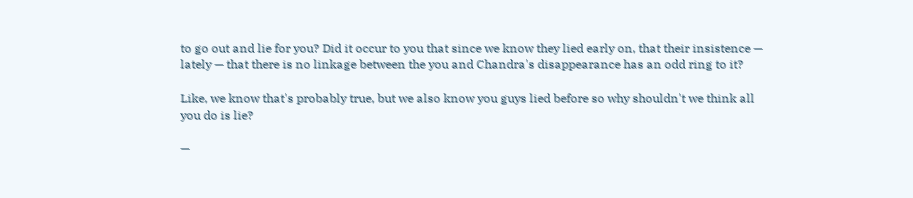to go out and lie for you? Did it occur to you that since we know they lied early on, that their insistence — lately — that there is no linkage between the you and Chandra's disappearance has an odd ring to it?

Like, we know that's probably true, but we also know you guys lied before so why shouldn't we think all you do is lie?

—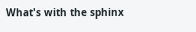What's with the sphinx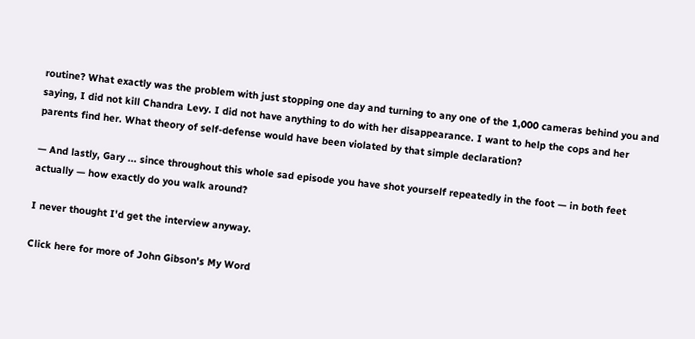routine? What exactly was the problem with just stopping one day and turning to any one of the 1,000 cameras behind you and saying, I did not kill Chandra Levy. I did not have anything to do with her disappearance. I want to help the cops and her parents find her. What theory of self-defense would have been violated by that simple declaration?

— And lastly, Gary ... since throughout this whole sad episode you have shot yourself repeatedly in the foot — in both feet actually — how exactly do you walk around?

I never thought I'd get the interview anyway.

Click here for more of John Gibson's My Word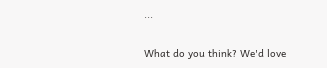...

What do you think? We'd love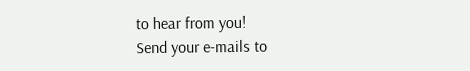to hear from you!
Send your e-mails to